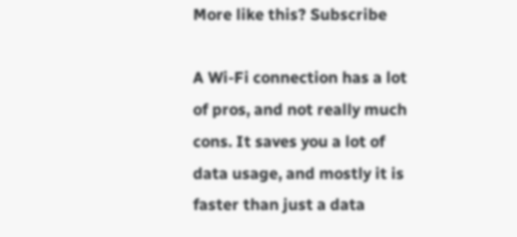More like this? Subscribe

A Wi-Fi connection has a lot of pros, and not really much cons. It saves you a lot of data usage, and mostly it is faster than just a data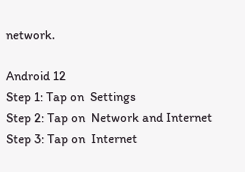network.

Android 12
Step 1: Tap on  Settings
Step 2: Tap on  Network and Internet
Step 3: Tap on  Internet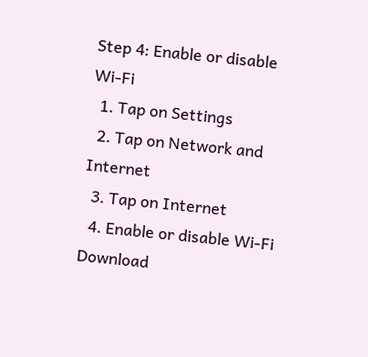Step 4: Enable or disable  Wi-Fi
  1. Tap on Settings
  2. Tap on Network and Internet
  3. Tap on Internet
  4. Enable or disable Wi-Fi
Download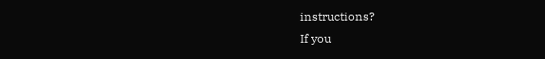instructions?
If you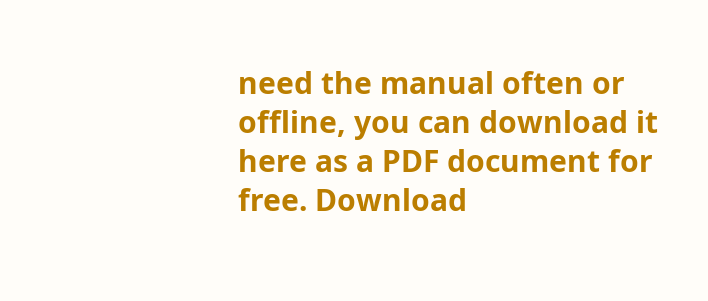need the manual often or offline, you can download it here as a PDF document for free. Download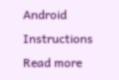Android Instructions
Read more